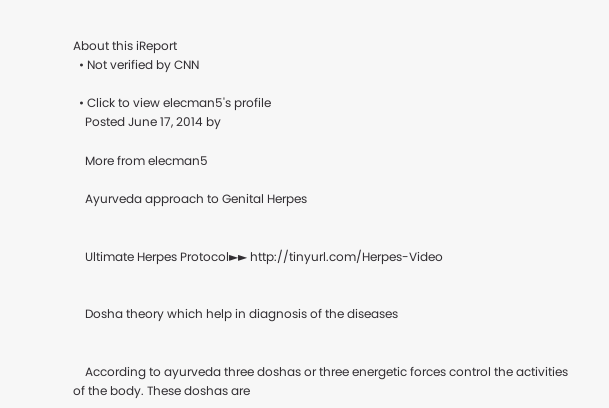About this iReport
  • Not verified by CNN

  • Click to view elecman5's profile
    Posted June 17, 2014 by

    More from elecman5

    Ayurveda approach to Genital Herpes


    Ultimate Herpes Protocol►► http://tinyurl.com/Herpes-Video


    Dosha theory which help in diagnosis of the diseases


    According to ayurveda three doshas or three energetic forces control the activities of the body. These doshas are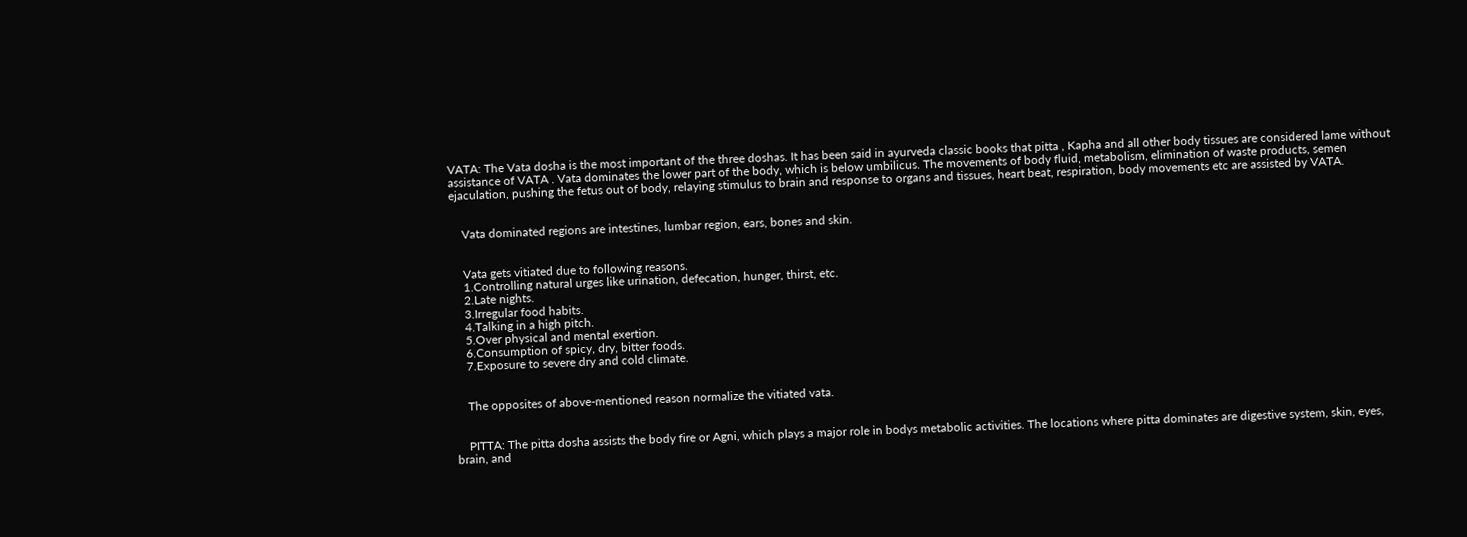VATA: The Vata dosha is the most important of the three doshas. It has been said in ayurveda classic books that pitta , Kapha and all other body tissues are considered lame without assistance of VATA . Vata dominates the lower part of the body, which is below umbilicus. The movements of body fluid, metabolism, elimination of waste products, semen ejaculation, pushing the fetus out of body, relaying stimulus to brain and response to organs and tissues, heart beat, respiration, body movements etc are assisted by VATA.


    Vata dominated regions are intestines, lumbar region, ears, bones and skin.


    Vata gets vitiated due to following reasons.
    1.Controlling natural urges like urination, defecation, hunger, thirst, etc.
    2.Late nights.
    3.Irregular food habits.
    4.Talking in a high pitch.
    5.Over physical and mental exertion.
    6.Consumption of spicy, dry, bitter foods.
    7.Exposure to severe dry and cold climate.


    The opposites of above-mentioned reason normalize the vitiated vata.


    PITTA: The pitta dosha assists the body fire or Agni, which plays a major role in bodys metabolic activities. The locations where pitta dominates are digestive system, skin, eyes, brain, and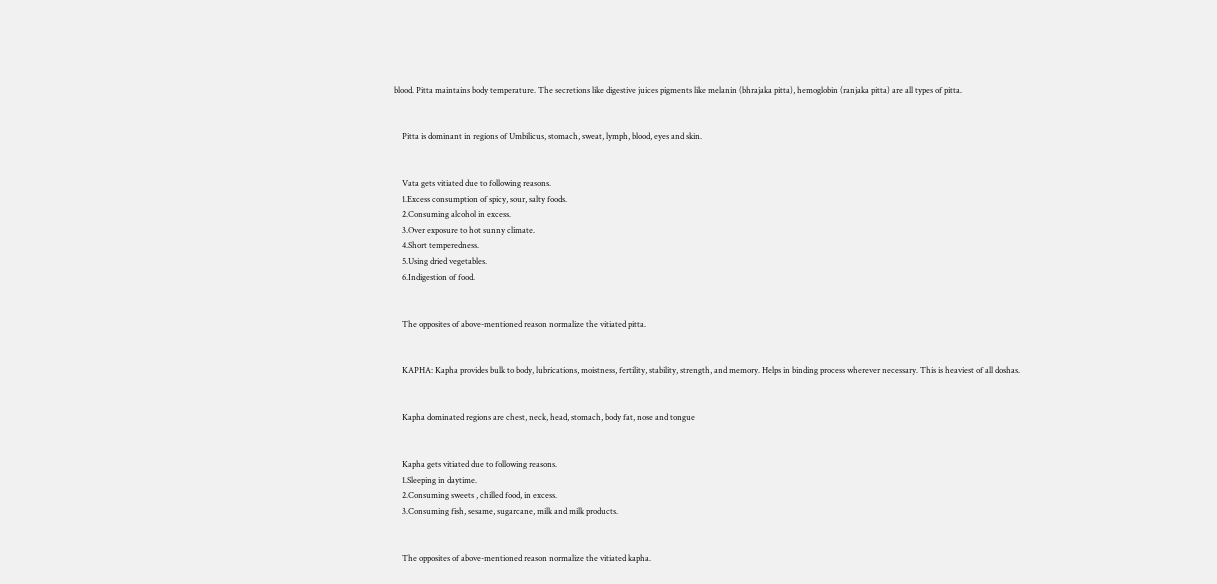blood. Pitta maintains body temperature. The secretions like digestive juices pigments like melanin (bhrajaka pitta), hemoglobin (ranjaka pitta) are all types of pitta.


    Pitta is dominant in regions of Umbilicus, stomach, sweat, lymph, blood, eyes and skin.


    Vata gets vitiated due to following reasons.
    1.Excess consumption of spicy, sour, salty foods.
    2.Consuming alcohol in excess.
    3.Over exposure to hot sunny climate.
    4.Short temperedness.
    5.Using dried vegetables.
    6.Indigestion of food.


    The opposites of above-mentioned reason normalize the vitiated pitta.


    KAPHA: Kapha provides bulk to body, lubrications, moistness, fertility, stability, strength, and memory. Helps in binding process wherever necessary. This is heaviest of all doshas.


    Kapha dominated regions are chest, neck, head, stomach, body fat, nose and tongue


    Kapha gets vitiated due to following reasons.
    1.Sleeping in daytime.
    2.Consuming sweets , chilled food, in excess.
    3.Consuming fish, sesame, sugarcane, milk and milk products.


    The opposites of above-mentioned reason normalize the vitiated kapha.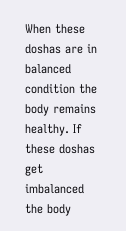When these doshas are in balanced condition the body remains healthy. If these doshas get imbalanced the body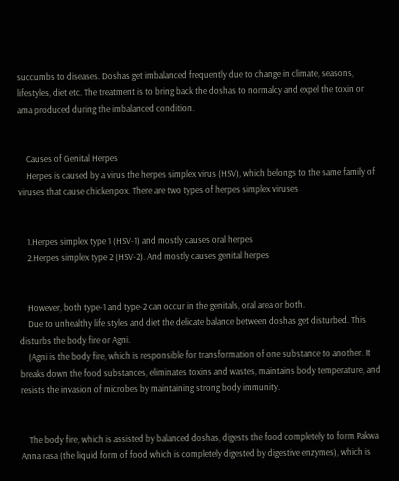succumbs to diseases. Doshas get imbalanced frequently due to change in climate, seasons, lifestyles, diet etc. The treatment is to bring back the doshas to normalcy and expel the toxin or ama produced during the imbalanced condition.


    Causes of Genital Herpes
    Herpes is caused by a virus the herpes simplex virus (HSV), which belongs to the same family of viruses that cause chickenpox. There are two types of herpes simplex viruses


    1.Herpes simplex type 1 (HSV-1) and mostly causes oral herpes
    2.Herpes simplex type 2 (HSV-2). And mostly causes genital herpes


    However, both type-1 and type-2 can occur in the genitals, oral area or both.
    Due to unhealthy life styles and diet the delicate balance between doshas get disturbed. This disturbs the body fire or Agni.
    (Agni is the body fire, which is responsible for transformation of one substance to another. It breaks down the food substances, eliminates toxins and wastes, maintains body temperature, and resists the invasion of microbes by maintaining strong body immunity.


    The body fire, which is assisted by balanced doshas, digests the food completely to form Pakwa Anna rasa (the liquid form of food which is completely digested by digestive enzymes), which is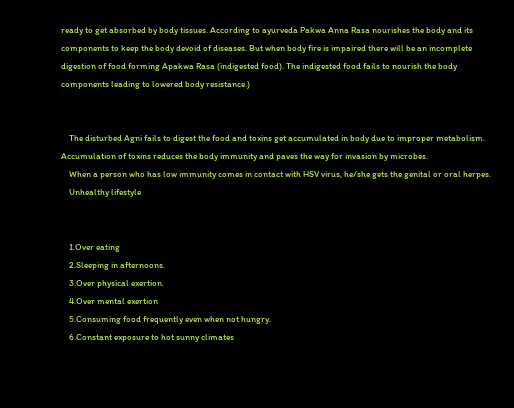ready to get absorbed by body tissues. According to ayurveda Pakwa Anna Rasa nourishes the body and its components to keep the body devoid of diseases. But when body fire is impaired there will be an incomplete digestion of food forming Apakwa Rasa (indigested food). The indigested food fails to nourish the body components leading to lowered body resistance.)


    The disturbed Agni fails to digest the food and toxins get accumulated in body due to improper metabolism. Accumulation of toxins reduces the body immunity and paves the way for invasion by microbes.
    When a person who has low immunity comes in contact with HSV virus, he/she gets the genital or oral herpes.
    Unhealthy lifestyle


    1.Over eating
    2.Sleeping in afternoons.
    3.Over physical exertion.
    4.Over mental exertion
    5.Consuming food frequently even when not hungry.
    6.Constant exposure to hot sunny climates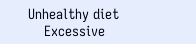Unhealthy diet
    Excessive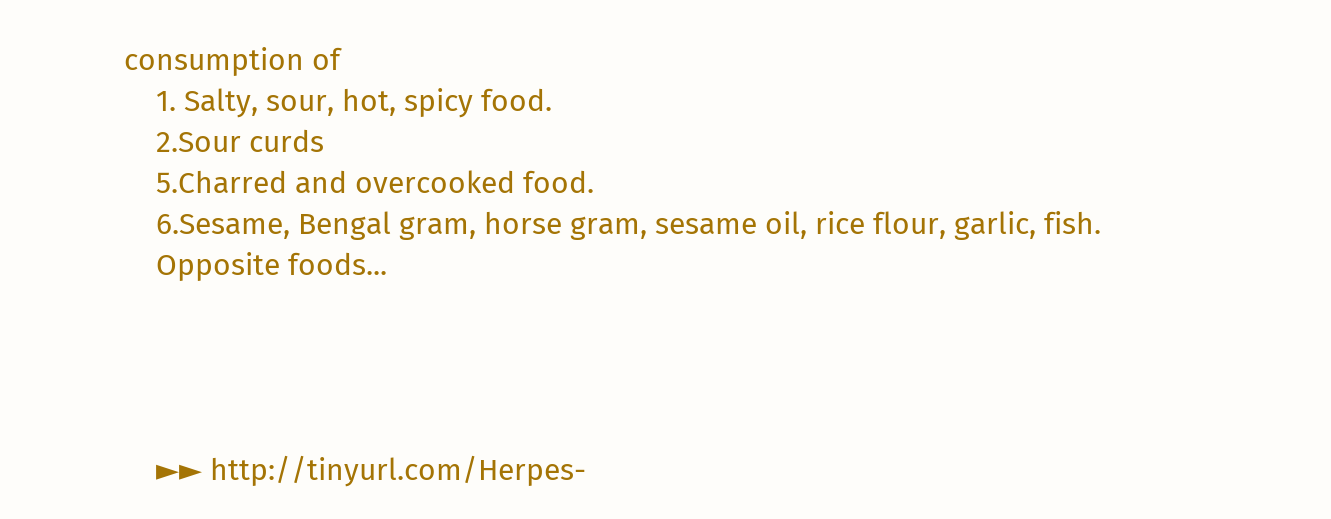consumption of
    1. Salty, sour, hot, spicy food.
    2.Sour curds
    5.Charred and overcooked food.
    6.Sesame, Bengal gram, horse gram, sesame oil, rice flour, garlic, fish.
    Opposite foods...




    ►► http://tinyurl.com/Herpes-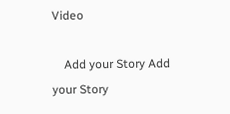Video

    Add your Story Add your Story